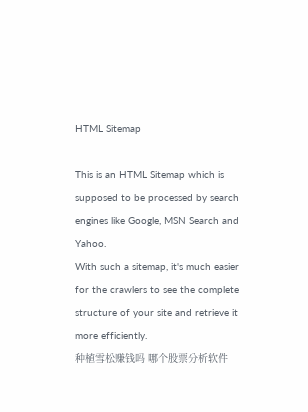HTML Sitemap

This is an HTML Sitemap which is supposed to be processed by search engines like Google, MSN Search and Yahoo.
With such a sitemap, it's much easier for the crawlers to see the complete structure of your site and retrieve it more efficiently.
种植雪松赚钱吗 哪个股票分析软件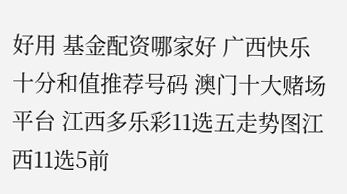好用 基金配资哪家好 广西快乐十分和值推荐号码 澳门十大赌场平台 江西多乐彩11选五走势图江西11选5前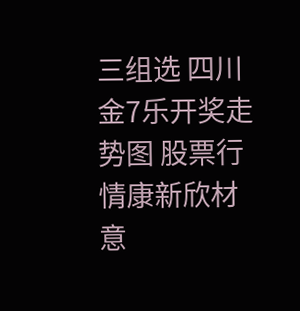三组选 四川金7乐开奖走势图 股票行情康新欣材 意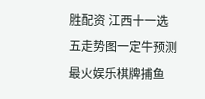胜配资 江西十一选五走势图一定牛预测 最火娱乐棋牌捕鱼